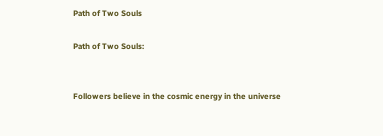Path of Two Souls

Path of Two Souls:


Followers believe in the cosmic energy in the universe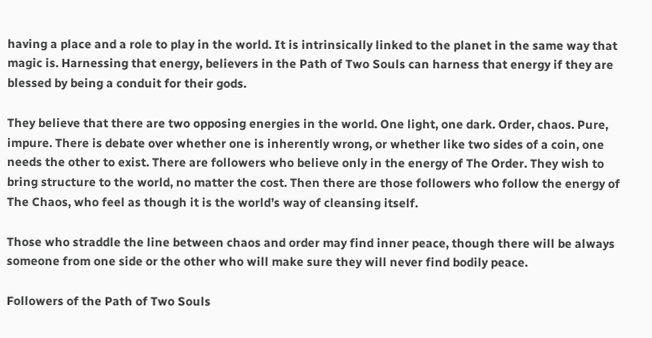having a place and a role to play in the world. It is intrinsically linked to the planet in the same way that magic is. Harnessing that energy, believers in the Path of Two Souls can harness that energy if they are blessed by being a conduit for their gods.

They believe that there are two opposing energies in the world. One light, one dark. Order, chaos. Pure, impure. There is debate over whether one is inherently wrong, or whether like two sides of a coin, one needs the other to exist. There are followers who believe only in the energy of The Order. They wish to bring structure to the world, no matter the cost. Then there are those followers who follow the energy of The Chaos, who feel as though it is the world’s way of cleansing itself.

Those who straddle the line between chaos and order may find inner peace, though there will be always someone from one side or the other who will make sure they will never find bodily peace.

Followers of the Path of Two Souls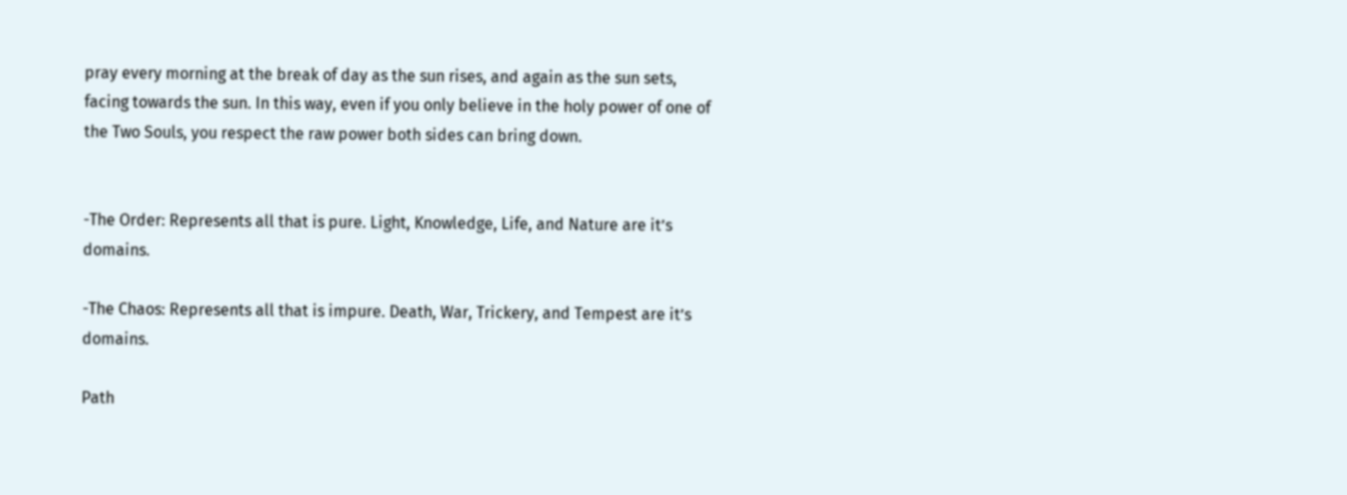pray every morning at the break of day as the sun rises, and again as the sun sets, facing towards the sun. In this way, even if you only believe in the holy power of one of the Two Souls, you respect the raw power both sides can bring down.


-The Order: Represents all that is pure. Light, Knowledge, Life, and Nature are it’s domains.

-The Chaos: Represents all that is impure. Death, War, Trickery, and Tempest are it’s domains.

Path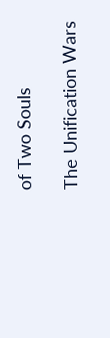of Two Souls

The Unification Wars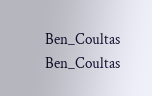Ben_Coultas Ben_Coultas